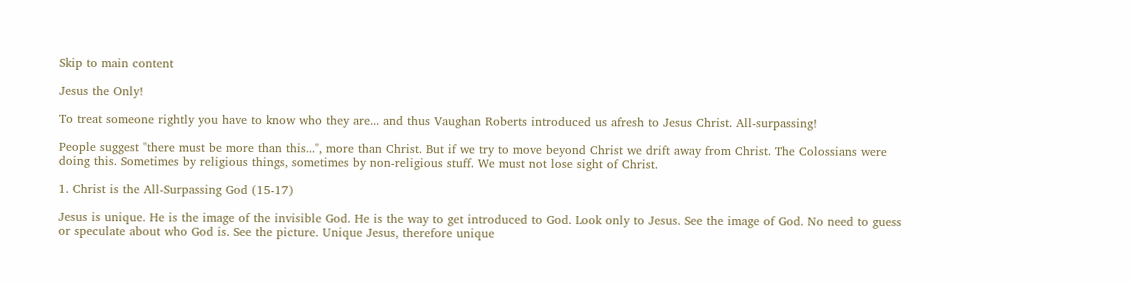Skip to main content

Jesus the Only!

To treat someone rightly you have to know who they are... and thus Vaughan Roberts introduced us afresh to Jesus Christ. All-surpassing!

People suggest "there must be more than this...", more than Christ. But if we try to move beyond Christ we drift away from Christ. The Colossians were doing this. Sometimes by religious things, sometimes by non-religious stuff. We must not lose sight of Christ.

1. Christ is the All-Surpassing God (15-17)

Jesus is unique. He is the image of the invisible God. He is the way to get introduced to God. Look only to Jesus. See the image of God. No need to guess or speculate about who God is. See the picture. Unique Jesus, therefore unique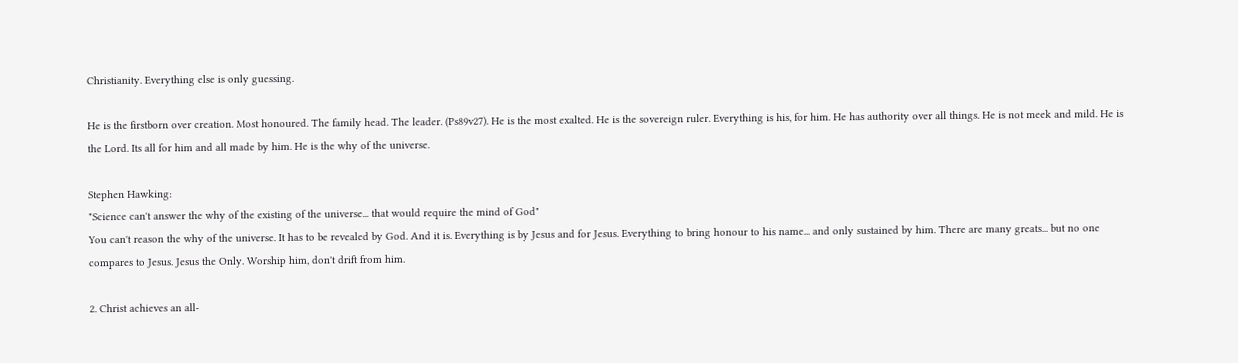Christianity. Everything else is only guessing.

He is the firstborn over creation. Most honoured. The family head. The leader. (Ps89v27). He is the most exalted. He is the sovereign ruler. Everything is his, for him. He has authority over all things. He is not meek and mild. He is the Lord. Its all for him and all made by him. He is the why of the universe.

Stephen Hawking:
"Science can't answer the why of the existing of the universe... that would require the mind of God"
You can't reason the why of the universe. It has to be revealed by God. And it is. Everything is by Jesus and for Jesus. Everything to bring honour to his name... and only sustained by him. There are many greats... but no one compares to Jesus. Jesus the Only. Worship him, don't drift from him.

2. Christ achieves an all-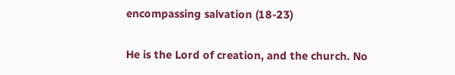encompassing salvation (18-23)

He is the Lord of creation, and the church. No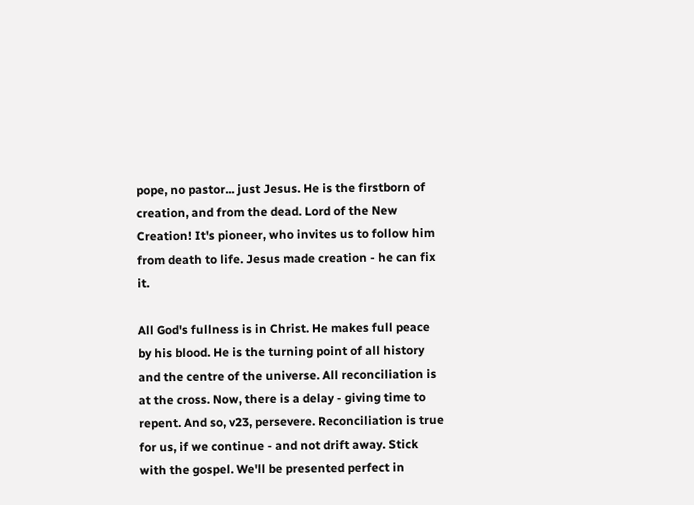pope, no pastor... just Jesus. He is the firstborn of creation, and from the dead. Lord of the New Creation! It's pioneer, who invites us to follow him from death to life. Jesus made creation - he can fix it.

All God's fullness is in Christ. He makes full peace by his blood. He is the turning point of all history and the centre of the universe. All reconciliation is at the cross. Now, there is a delay - giving time to repent. And so, v23, persevere. Reconciliation is true for us, if we continue - and not drift away. Stick with the gospel. We'll be presented perfect in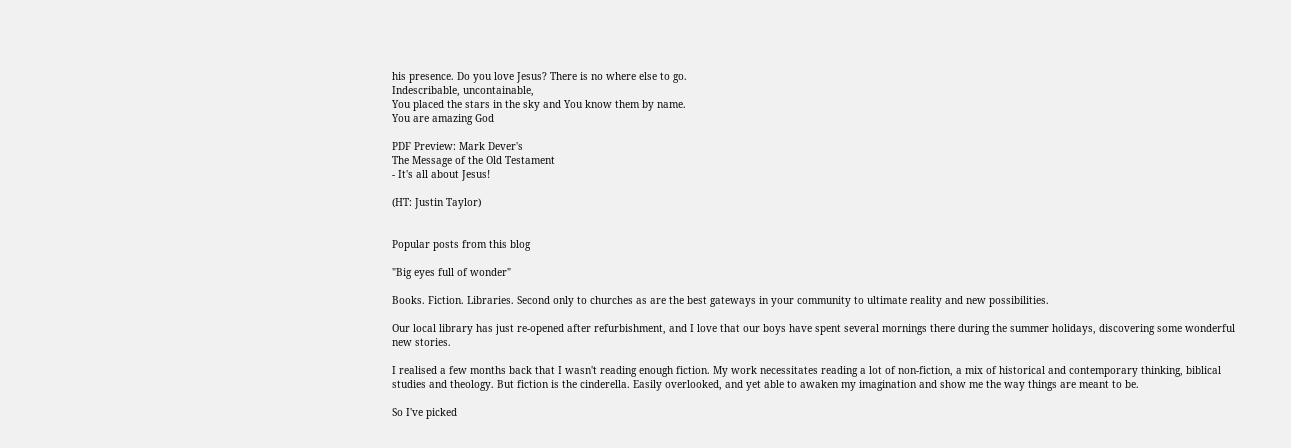his presence. Do you love Jesus? There is no where else to go.
Indescribable, uncontainable,
You placed the stars in the sky and You know them by name.
You are amazing God

PDF Preview: Mark Dever's
The Message of the Old Testament
- It's all about Jesus!

(HT: Justin Taylor)


Popular posts from this blog

"Big eyes full of wonder"

Books. Fiction. Libraries. Second only to churches as are the best gateways in your community to ultimate reality and new possibilities.

Our local library has just re-opened after refurbishment, and I love that our boys have spent several mornings there during the summer holidays, discovering some wonderful new stories.

I realised a few months back that I wasn't reading enough fiction. My work necessitates reading a lot of non-fiction, a mix of historical and contemporary thinking, biblical studies and theology. But fiction is the cinderella. Easily overlooked, and yet able to awaken my imagination and show me the way things are meant to be.

So I've picked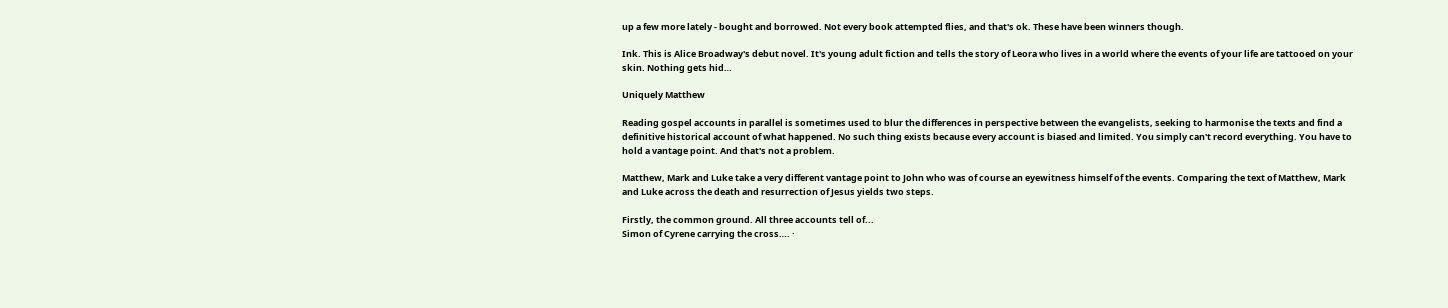up a few more lately - bought and borrowed. Not every book attempted flies, and that's ok. These have been winners though.

Ink. This is Alice Broadway's debut novel. It's young adult fiction and tells the story of Leora who lives in a world where the events of your life are tattooed on your skin. Nothing gets hid…

Uniquely Matthew

Reading gospel accounts in parallel is sometimes used to blur the differences in perspective between the evangelists, seeking to harmonise the texts and find a definitive historical account of what happened. No such thing exists because every account is biased and limited. You simply can't record everything. You have to hold a vantage point. And that's not a problem.

Matthew, Mark and Luke take a very different vantage point to John who was of course an eyewitness himself of the events. Comparing the text of Matthew, Mark and Luke across the death and resurrection of Jesus yields two steps.

Firstly, the common ground. All three accounts tell of...
Simon of Cyrene carrying the cross…. ·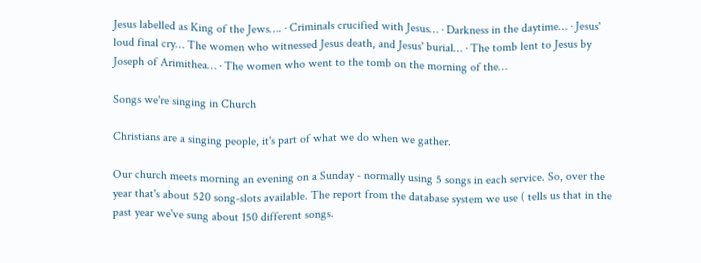Jesus labelled as King of the Jews…. · Criminals crucified with Jesus… · Darkness in the daytime… · Jesus' loud final cry… The women who witnessed Jesus death, and Jesus' burial… · The tomb lent to Jesus by Joseph of Arimithea… · The women who went to the tomb on the morning of the…

Songs we're singing in Church

Christians are a singing people, it's part of what we do when we gather.

Our church meets morning an evening on a Sunday - normally using 5 songs in each service. So, over the year that's about 520 song-slots available. The report from the database system we use ( tells us that in the past year we've sung about 150 different songs.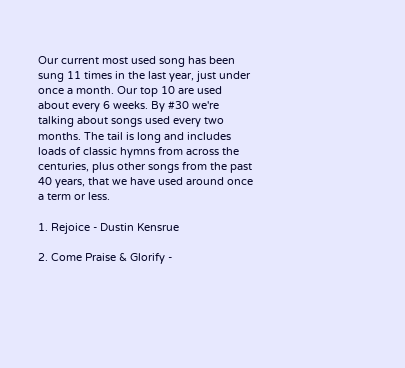Our current most used song has been sung 11 times in the last year, just under once a month. Our top 10 are used about every 6 weeks. By #30 we're talking about songs used every two months. The tail is long and includes loads of classic hymns from across the centuries, plus other songs from the past 40 years, that we have used around once a term or less.

1. Rejoice - Dustin Kensrue

2. Come Praise & Glorify -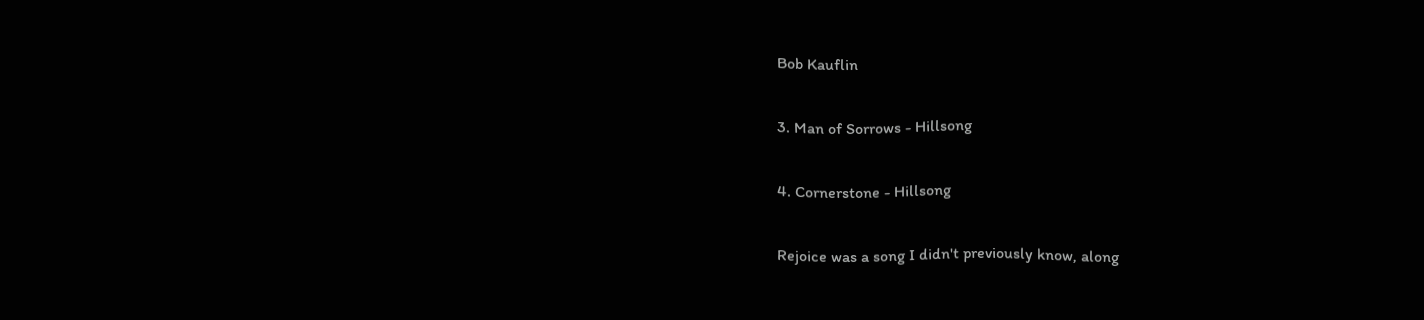Bob Kauflin

3. Man of Sorrows - Hillsong

4. Cornerstone - Hillsong

Rejoice was a song I didn't previously know, along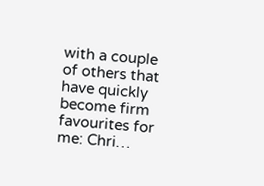with a couple of others that have quickly become firm favourites for me: Chri…